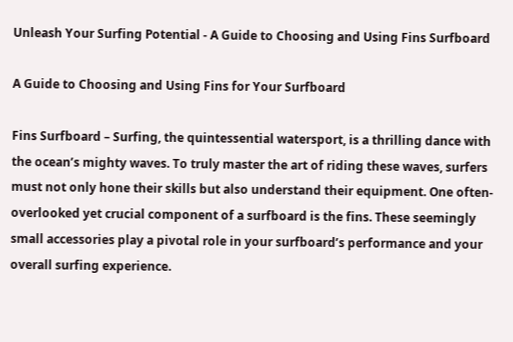Unleash Your Surfing Potential - A Guide to Choosing and Using Fins Surfboard

A Guide to Choosing and Using Fins for Your Surfboard

Fins Surfboard – Surfing, the quintessential watersport, is a thrilling dance with the ocean’s mighty waves. To truly master the art of riding these waves, surfers must not only hone their skills but also understand their equipment. One often-overlooked yet crucial component of a surfboard is the fins. These seemingly small accessories play a pivotal role in your surfboard’s performance and your overall surfing experience.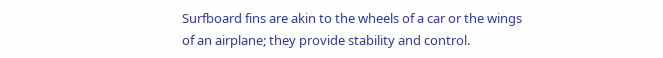Surfboard fins are akin to the wheels of a car or the wings of an airplane; they provide stability and control.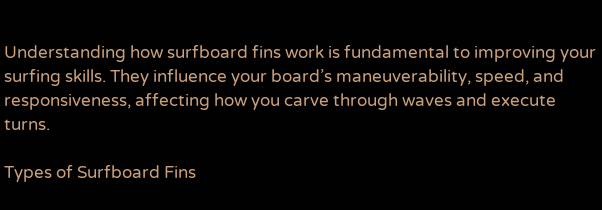Understanding how surfboard fins work is fundamental to improving your surfing skills. They influence your board’s maneuverability, speed, and responsiveness, affecting how you carve through waves and execute turns.

Types of Surfboard Fins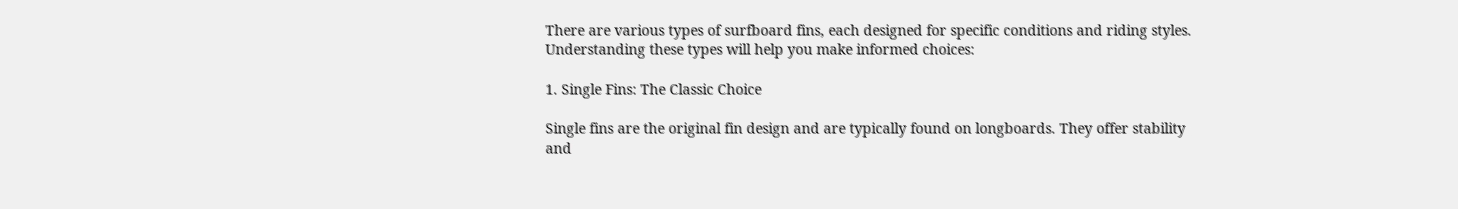There are various types of surfboard fins, each designed for specific conditions and riding styles. Understanding these types will help you make informed choices:

1. Single Fins: The Classic Choice

Single fins are the original fin design and are typically found on longboards. They offer stability and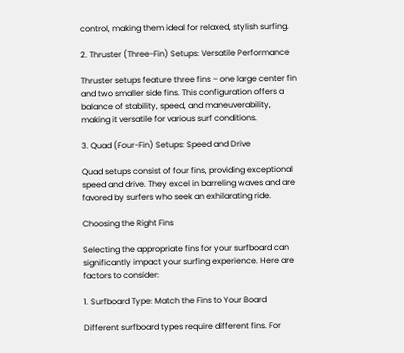control, making them ideal for relaxed, stylish surfing.

2. Thruster (Three-Fin) Setups: Versatile Performance

Thruster setups feature three fins – one large center fin and two smaller side fins. This configuration offers a balance of stability, speed, and maneuverability, making it versatile for various surf conditions.

3. Quad (Four-Fin) Setups: Speed and Drive

Quad setups consist of four fins, providing exceptional speed and drive. They excel in barreling waves and are favored by surfers who seek an exhilarating ride.

Choosing the Right Fins

Selecting the appropriate fins for your surfboard can significantly impact your surfing experience. Here are factors to consider:

1. Surfboard Type: Match the Fins to Your Board

Different surfboard types require different fins. For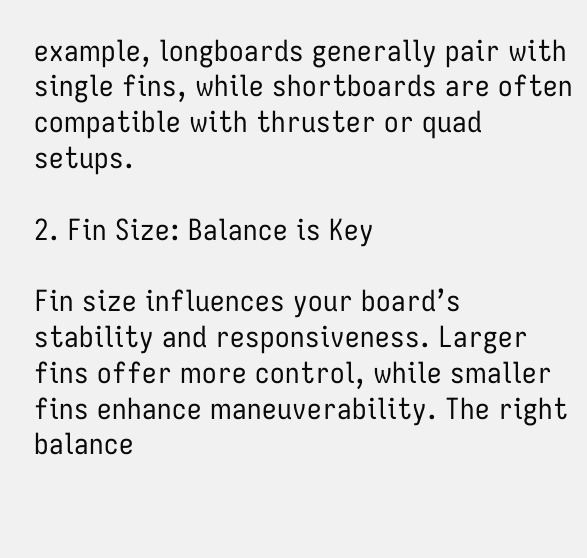example, longboards generally pair with single fins, while shortboards are often compatible with thruster or quad setups.

2. Fin Size: Balance is Key

Fin size influences your board’s stability and responsiveness. Larger fins offer more control, while smaller fins enhance maneuverability. The right balance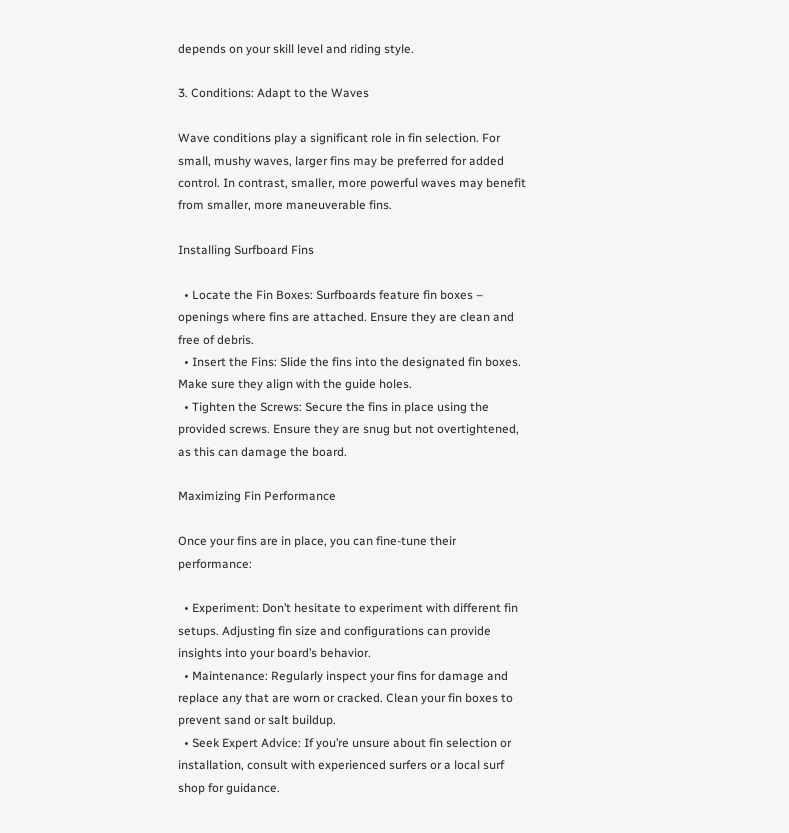depends on your skill level and riding style.

3. Conditions: Adapt to the Waves

Wave conditions play a significant role in fin selection. For small, mushy waves, larger fins may be preferred for added control. In contrast, smaller, more powerful waves may benefit from smaller, more maneuverable fins.

Installing Surfboard Fins

  • Locate the Fin Boxes: Surfboards feature fin boxes – openings where fins are attached. Ensure they are clean and free of debris.
  • Insert the Fins: Slide the fins into the designated fin boxes. Make sure they align with the guide holes.
  • Tighten the Screws: Secure the fins in place using the provided screws. Ensure they are snug but not overtightened, as this can damage the board.

Maximizing Fin Performance

Once your fins are in place, you can fine-tune their performance:

  • Experiment: Don’t hesitate to experiment with different fin setups. Adjusting fin size and configurations can provide insights into your board’s behavior.
  • Maintenance: Regularly inspect your fins for damage and replace any that are worn or cracked. Clean your fin boxes to prevent sand or salt buildup.
  • Seek Expert Advice: If you’re unsure about fin selection or installation, consult with experienced surfers or a local surf shop for guidance.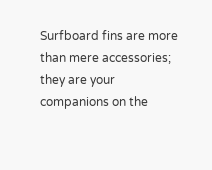Surfboard fins are more than mere accessories; they are your companions on the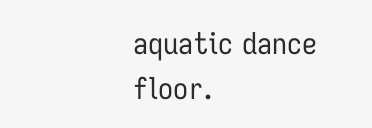aquatic dance floor.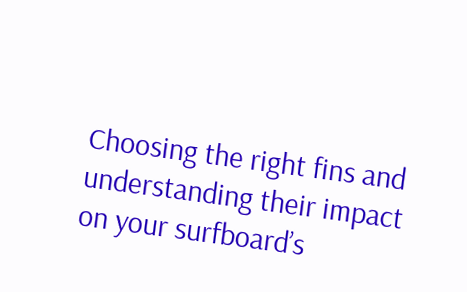Choosing the right fins and understanding their impact on your surfboard’s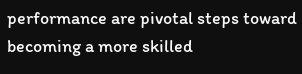performance are pivotal steps toward becoming a more skilled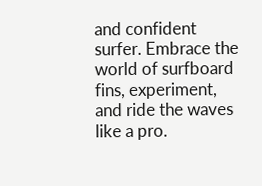and confident surfer. Embrace the world of surfboard fins, experiment, and ride the waves like a pro.